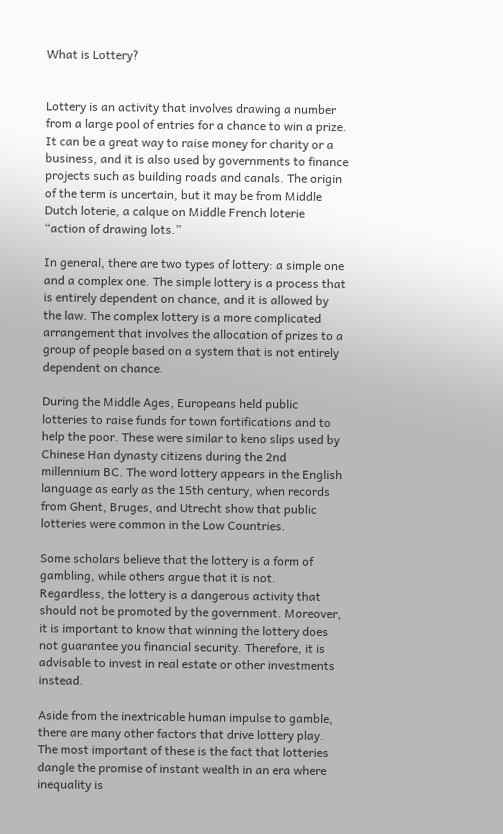What is Lottery?


Lottery is an activity that involves drawing a number from a large pool of entries for a chance to win a prize. It can be a great way to raise money for charity or a business, and it is also used by governments to finance projects such as building roads and canals. The origin of the term is uncertain, but it may be from Middle Dutch loterie, a calque on Middle French loterie “action of drawing lots.”

In general, there are two types of lottery: a simple one and a complex one. The simple lottery is a process that is entirely dependent on chance, and it is allowed by the law. The complex lottery is a more complicated arrangement that involves the allocation of prizes to a group of people based on a system that is not entirely dependent on chance.

During the Middle Ages, Europeans held public lotteries to raise funds for town fortifications and to help the poor. These were similar to keno slips used by Chinese Han dynasty citizens during the 2nd millennium BC. The word lottery appears in the English language as early as the 15th century, when records from Ghent, Bruges, and Utrecht show that public lotteries were common in the Low Countries.

Some scholars believe that the lottery is a form of gambling, while others argue that it is not. Regardless, the lottery is a dangerous activity that should not be promoted by the government. Moreover, it is important to know that winning the lottery does not guarantee you financial security. Therefore, it is advisable to invest in real estate or other investments instead.

Aside from the inextricable human impulse to gamble, there are many other factors that drive lottery play. The most important of these is the fact that lotteries dangle the promise of instant wealth in an era where inequality is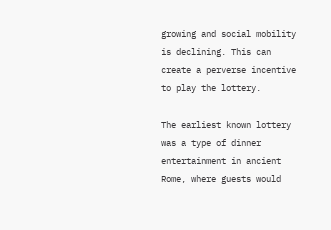growing and social mobility is declining. This can create a perverse incentive to play the lottery.

The earliest known lottery was a type of dinner entertainment in ancient Rome, where guests would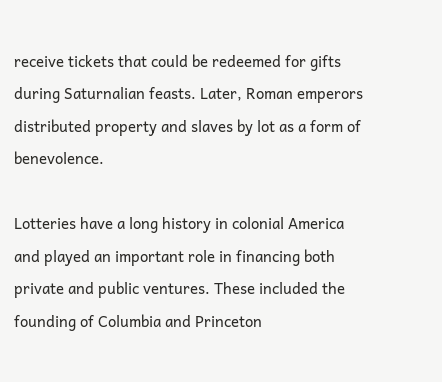receive tickets that could be redeemed for gifts during Saturnalian feasts. Later, Roman emperors distributed property and slaves by lot as a form of benevolence.

Lotteries have a long history in colonial America and played an important role in financing both private and public ventures. These included the founding of Columbia and Princeton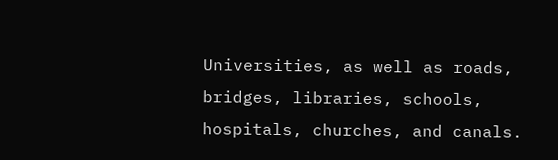Universities, as well as roads, bridges, libraries, schools, hospitals, churches, and canals.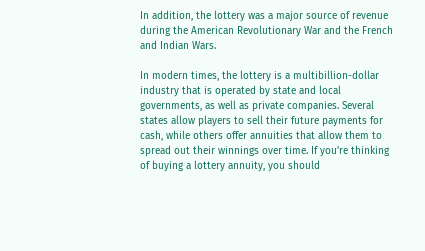In addition, the lottery was a major source of revenue during the American Revolutionary War and the French and Indian Wars.

In modern times, the lottery is a multibillion-dollar industry that is operated by state and local governments, as well as private companies. Several states allow players to sell their future payments for cash, while others offer annuities that allow them to spread out their winnings over time. If you’re thinking of buying a lottery annuity, you should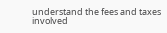understand the fees and taxes involved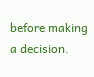before making a decision.